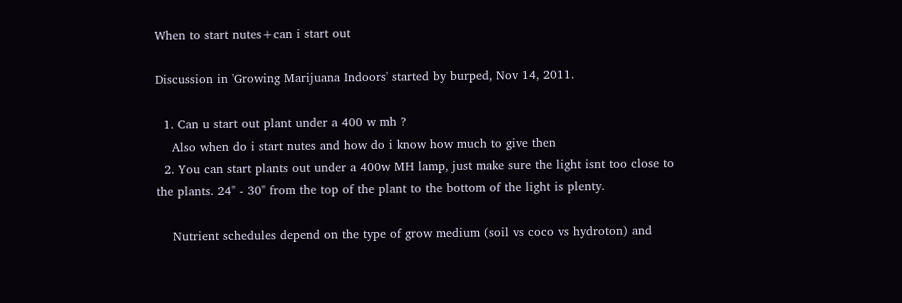When to start nutes+can i start out

Discussion in 'Growing Marijuana Indoors' started by burped, Nov 14, 2011.

  1. Can u start out plant under a 400 w mh ?
    Also when do i start nutes and how do i know how much to give then
  2. You can start plants out under a 400w MH lamp, just make sure the light isnt too close to the plants. 24" - 30" from the top of the plant to the bottom of the light is plenty.

    Nutrient schedules depend on the type of grow medium (soil vs coco vs hydroton) and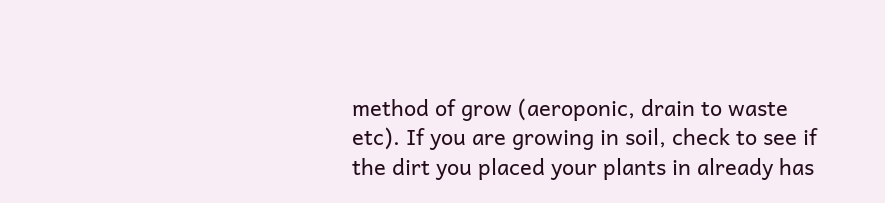method of grow (aeroponic, drain to waste etc). If you are growing in soil, check to see if the dirt you placed your plants in already has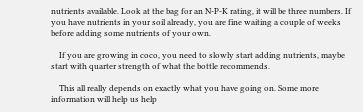nutrients available. Look at the bag for an N-P-K rating, it will be three numbers. If you have nutrients in your soil already, you are fine waiting a couple of weeks before adding some nutrients of your own.

    If you are growing in coco, you need to slowly start adding nutrients, maybe start with quarter strength of what the bottle recommends.

    This all really depends on exactly what you have going on. Some more information will help us help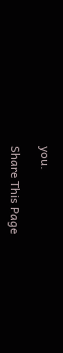you.

Share This Page